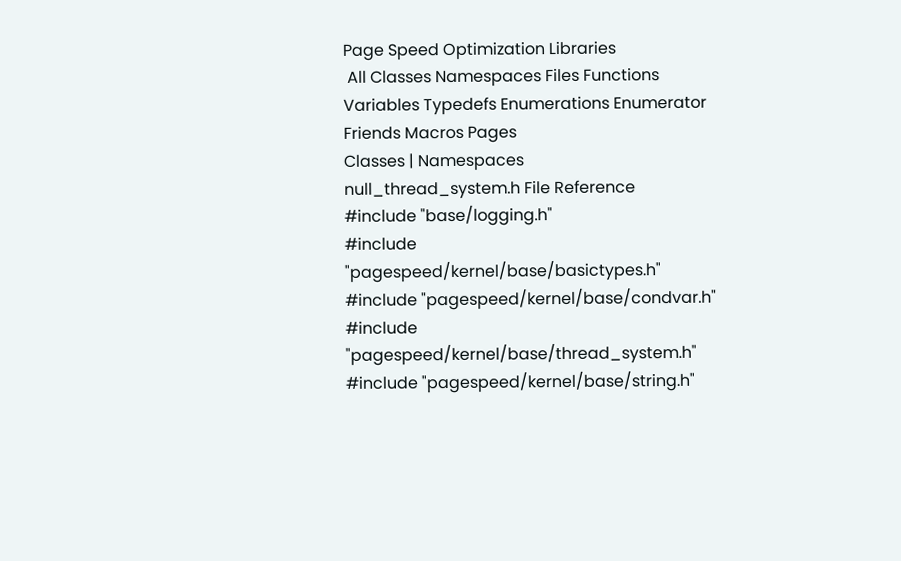Page Speed Optimization Libraries
 All Classes Namespaces Files Functions Variables Typedefs Enumerations Enumerator Friends Macros Pages
Classes | Namespaces
null_thread_system.h File Reference
#include "base/logging.h"
#include "pagespeed/kernel/base/basictypes.h"
#include "pagespeed/kernel/base/condvar.h"
#include "pagespeed/kernel/base/thread_system.h"
#include "pagespeed/kernel/base/string.h"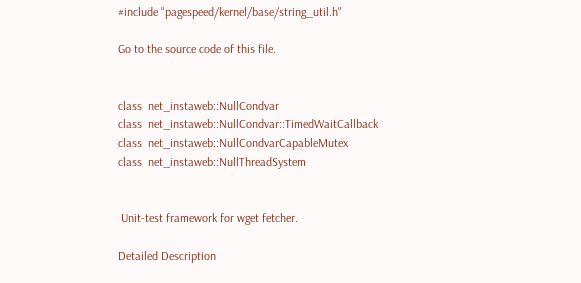#include "pagespeed/kernel/base/string_util.h"

Go to the source code of this file.


class  net_instaweb::NullCondvar
class  net_instaweb::NullCondvar::TimedWaitCallback
class  net_instaweb::NullCondvarCapableMutex
class  net_instaweb::NullThreadSystem


 Unit-test framework for wget fetcher.

Detailed Description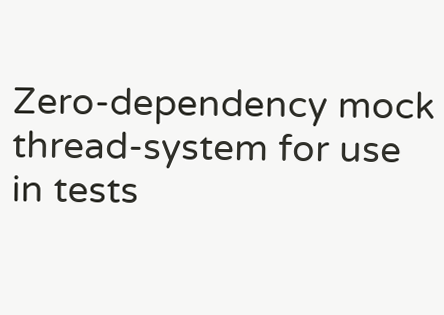Zero-dependency mock thread-system for use in tests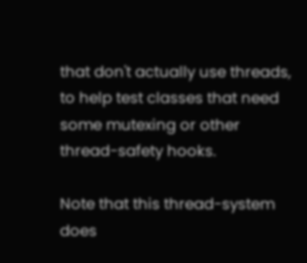that don't actually use threads, to help test classes that need some mutexing or other thread-safety hooks.

Note that this thread-system does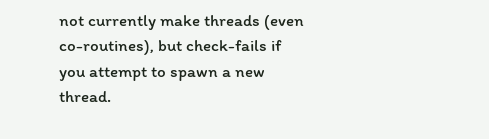not currently make threads (even co-routines), but check-fails if you attempt to spawn a new thread.